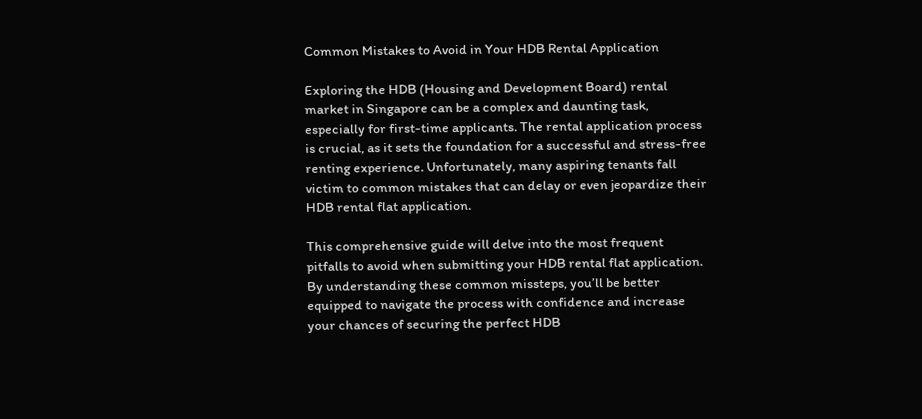Common Mistakes to Avoid in Your HDB Rental Application

Exploring the HDB (Housing and Development Board) rental market in Singapore can be a complex and daunting task, especially for first-time applicants. The rental application process is crucial, as it sets the foundation for a successful and stress-free renting experience. Unfortunately, many aspiring tenants fall victim to common mistakes that can delay or even jeopardize their HDB rental flat application.

This comprehensive guide will delve into the most frequent pitfalls to avoid when submitting your HDB rental flat application. By understanding these common missteps, you’ll be better equipped to navigate the process with confidence and increase your chances of securing the perfect HDB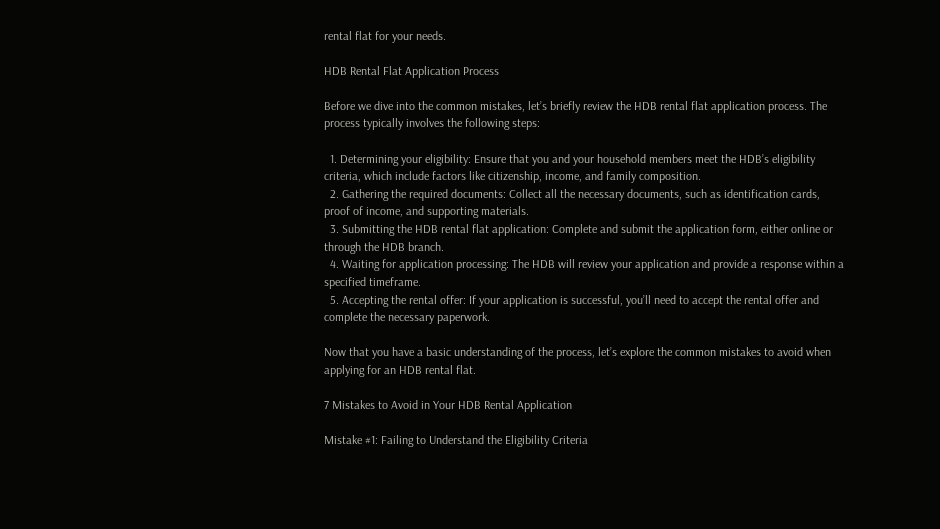rental flat for your needs.

HDB Rental Flat Application Process

Before we dive into the common mistakes, let’s briefly review the HDB rental flat application process. The process typically involves the following steps:

  1. Determining your eligibility: Ensure that you and your household members meet the HDB’s eligibility criteria, which include factors like citizenship, income, and family composition.
  2. Gathering the required documents: Collect all the necessary documents, such as identification cards, proof of income, and supporting materials.
  3. Submitting the HDB rental flat application: Complete and submit the application form, either online or through the HDB branch.
  4. Waiting for application processing: The HDB will review your application and provide a response within a specified timeframe.
  5. Accepting the rental offer: If your application is successful, you’ll need to accept the rental offer and complete the necessary paperwork.

Now that you have a basic understanding of the process, let’s explore the common mistakes to avoid when applying for an HDB rental flat.

7 Mistakes to Avoid in Your HDB Rental Application

Mistake #1: Failing to Understand the Eligibility Criteria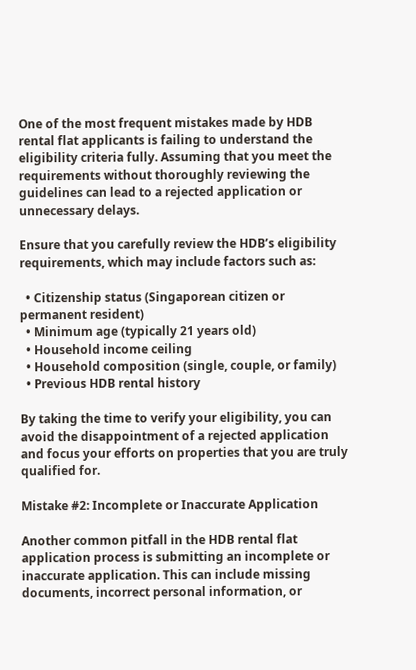One of the most frequent mistakes made by HDB rental flat applicants is failing to understand the eligibility criteria fully. Assuming that you meet the requirements without thoroughly reviewing the guidelines can lead to a rejected application or unnecessary delays.

Ensure that you carefully review the HDB’s eligibility requirements, which may include factors such as:

  • Citizenship status (Singaporean citizen or permanent resident)
  • Minimum age (typically 21 years old)
  • Household income ceiling
  • Household composition (single, couple, or family)
  • Previous HDB rental history

By taking the time to verify your eligibility, you can avoid the disappointment of a rejected application and focus your efforts on properties that you are truly qualified for.

Mistake #2: Incomplete or Inaccurate Application

Another common pitfall in the HDB rental flat application process is submitting an incomplete or inaccurate application. This can include missing documents, incorrect personal information, or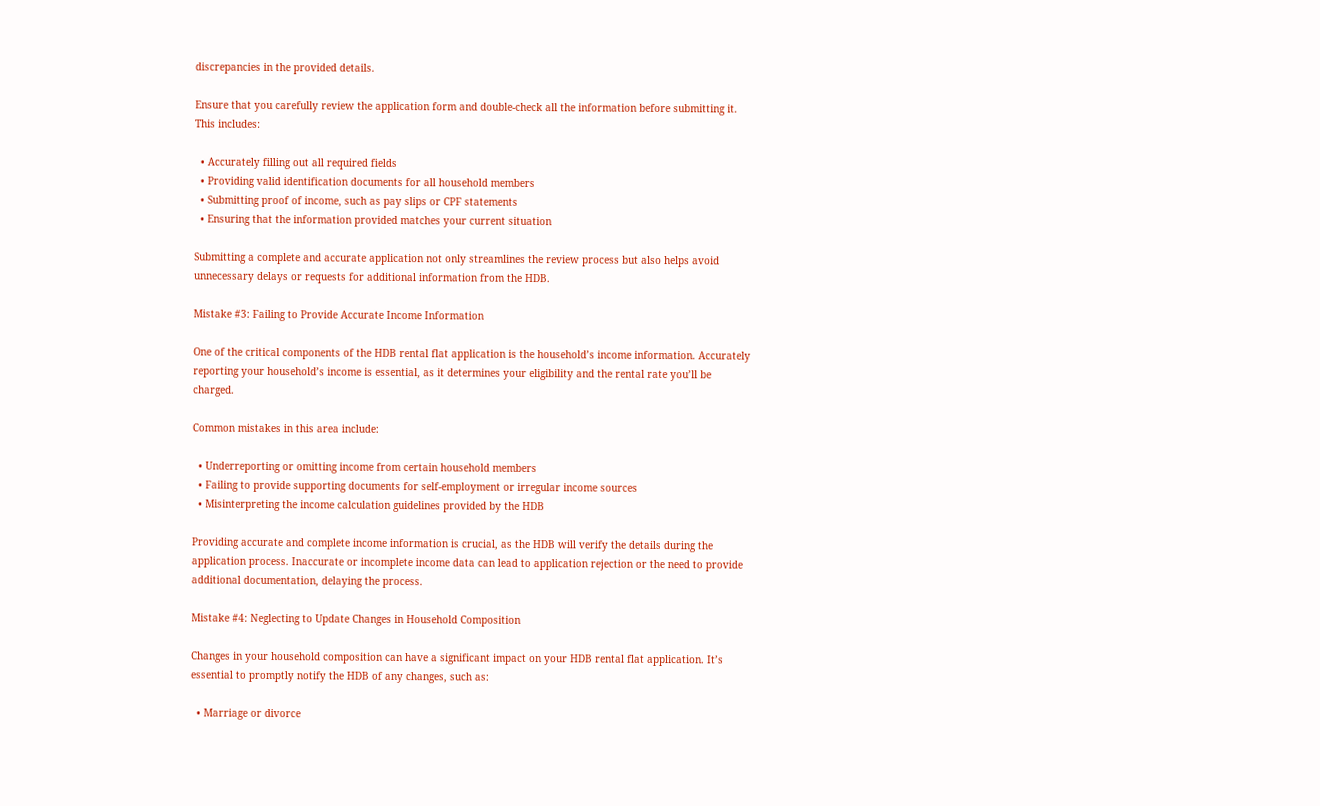discrepancies in the provided details.

Ensure that you carefully review the application form and double-check all the information before submitting it. This includes:

  • Accurately filling out all required fields
  • Providing valid identification documents for all household members
  • Submitting proof of income, such as pay slips or CPF statements
  • Ensuring that the information provided matches your current situation

Submitting a complete and accurate application not only streamlines the review process but also helps avoid unnecessary delays or requests for additional information from the HDB.

Mistake #3: Failing to Provide Accurate Income Information

One of the critical components of the HDB rental flat application is the household’s income information. Accurately reporting your household’s income is essential, as it determines your eligibility and the rental rate you’ll be charged.

Common mistakes in this area include:

  • Underreporting or omitting income from certain household members
  • Failing to provide supporting documents for self-employment or irregular income sources
  • Misinterpreting the income calculation guidelines provided by the HDB

Providing accurate and complete income information is crucial, as the HDB will verify the details during the application process. Inaccurate or incomplete income data can lead to application rejection or the need to provide additional documentation, delaying the process.

Mistake #4: Neglecting to Update Changes in Household Composition

Changes in your household composition can have a significant impact on your HDB rental flat application. It’s essential to promptly notify the HDB of any changes, such as:

  • Marriage or divorce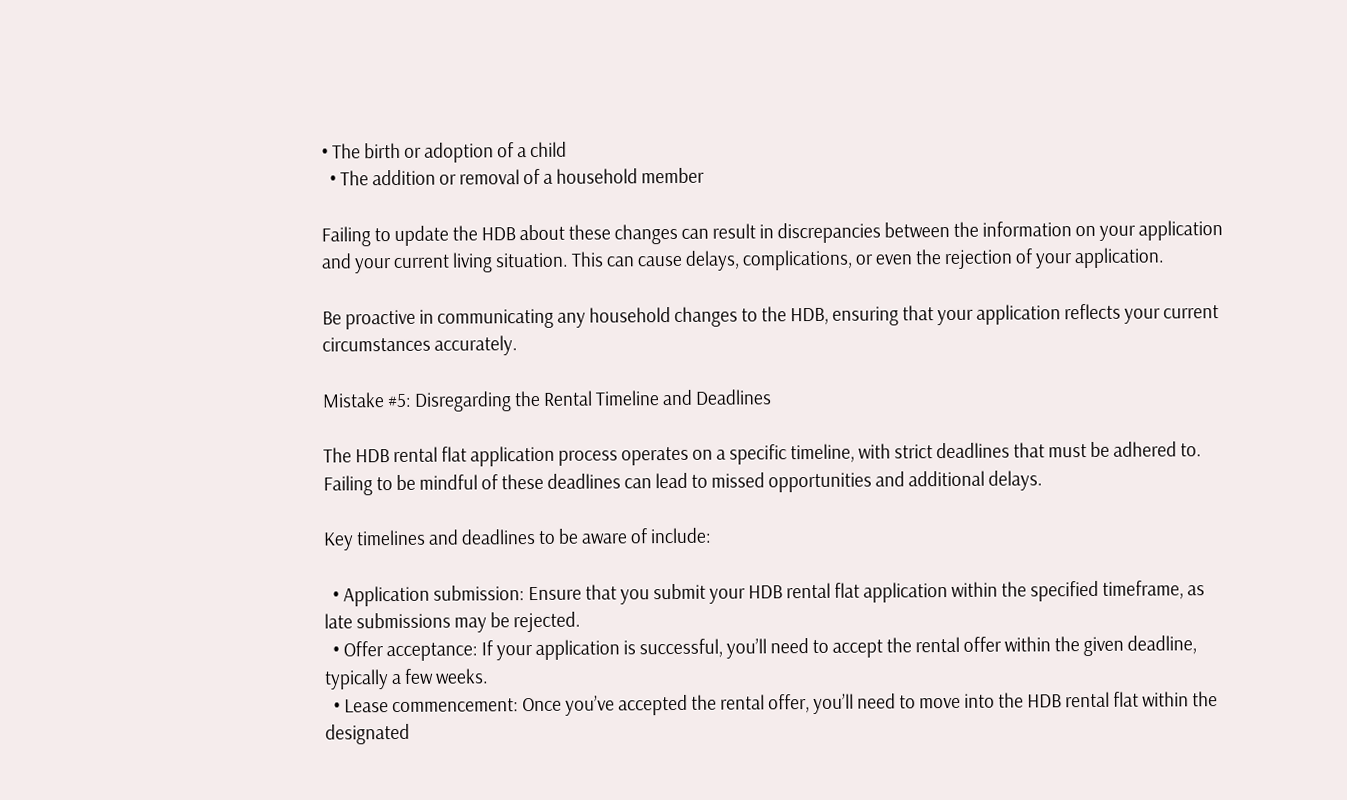• The birth or adoption of a child
  • The addition or removal of a household member

Failing to update the HDB about these changes can result in discrepancies between the information on your application and your current living situation. This can cause delays, complications, or even the rejection of your application.

Be proactive in communicating any household changes to the HDB, ensuring that your application reflects your current circumstances accurately.

Mistake #5: Disregarding the Rental Timeline and Deadlines

The HDB rental flat application process operates on a specific timeline, with strict deadlines that must be adhered to. Failing to be mindful of these deadlines can lead to missed opportunities and additional delays.

Key timelines and deadlines to be aware of include:

  • Application submission: Ensure that you submit your HDB rental flat application within the specified timeframe, as late submissions may be rejected.
  • Offer acceptance: If your application is successful, you’ll need to accept the rental offer within the given deadline, typically a few weeks.
  • Lease commencement: Once you’ve accepted the rental offer, you’ll need to move into the HDB rental flat within the designated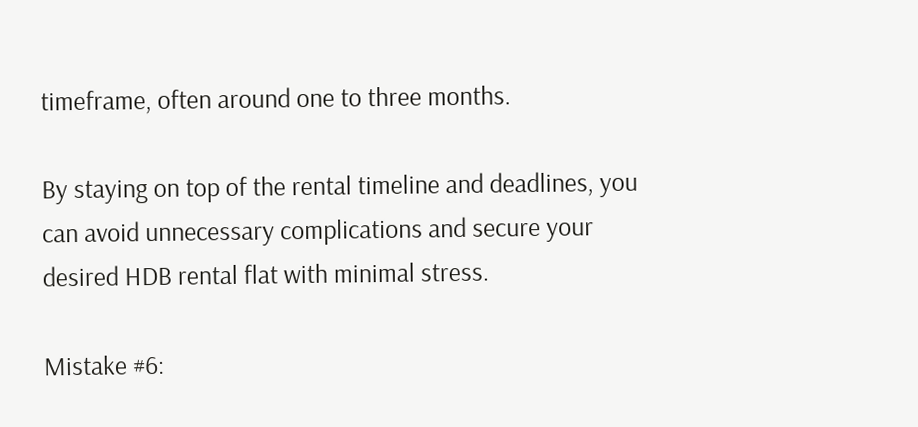timeframe, often around one to three months.

By staying on top of the rental timeline and deadlines, you can avoid unnecessary complications and secure your desired HDB rental flat with minimal stress.

Mistake #6: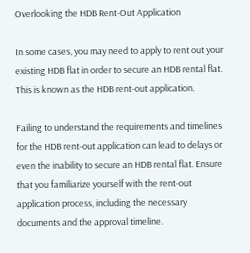Overlooking the HDB Rent-Out Application

In some cases, you may need to apply to rent out your existing HDB flat in order to secure an HDB rental flat. This is known as the HDB rent-out application.

Failing to understand the requirements and timelines for the HDB rent-out application can lead to delays or even the inability to secure an HDB rental flat. Ensure that you familiarize yourself with the rent-out application process, including the necessary documents and the approval timeline.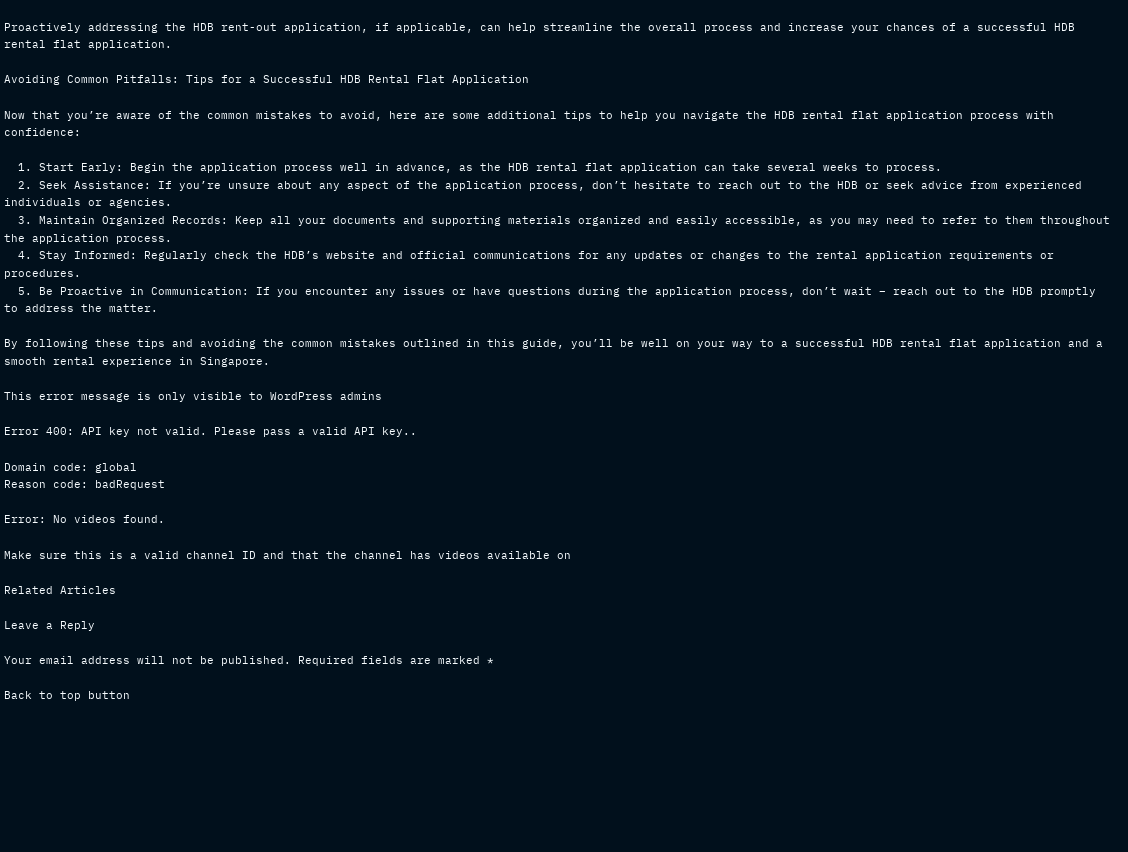Proactively addressing the HDB rent-out application, if applicable, can help streamline the overall process and increase your chances of a successful HDB rental flat application.

Avoiding Common Pitfalls: Tips for a Successful HDB Rental Flat Application

Now that you’re aware of the common mistakes to avoid, here are some additional tips to help you navigate the HDB rental flat application process with confidence:

  1. Start Early: Begin the application process well in advance, as the HDB rental flat application can take several weeks to process.
  2. Seek Assistance: If you’re unsure about any aspect of the application process, don’t hesitate to reach out to the HDB or seek advice from experienced individuals or agencies.
  3. Maintain Organized Records: Keep all your documents and supporting materials organized and easily accessible, as you may need to refer to them throughout the application process.
  4. Stay Informed: Regularly check the HDB’s website and official communications for any updates or changes to the rental application requirements or procedures.
  5. Be Proactive in Communication: If you encounter any issues or have questions during the application process, don’t wait – reach out to the HDB promptly to address the matter.

By following these tips and avoiding the common mistakes outlined in this guide, you’ll be well on your way to a successful HDB rental flat application and a smooth rental experience in Singapore.

This error message is only visible to WordPress admins

Error 400: API key not valid. Please pass a valid API key..

Domain code: global
Reason code: badRequest

Error: No videos found.

Make sure this is a valid channel ID and that the channel has videos available on

Related Articles

Leave a Reply

Your email address will not be published. Required fields are marked *

Back to top button